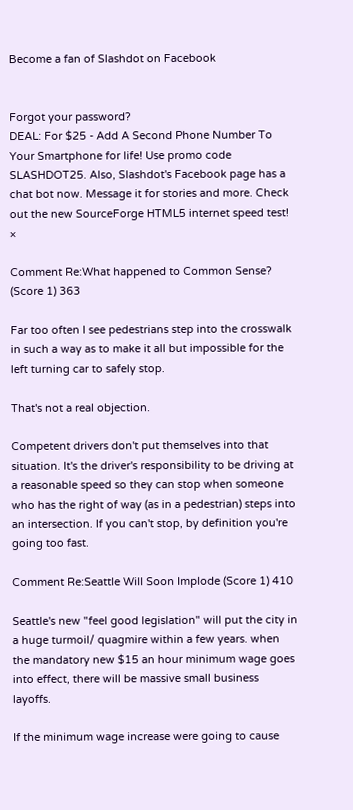Become a fan of Slashdot on Facebook


Forgot your password?
DEAL: For $25 - Add A Second Phone Number To Your Smartphone for life! Use promo code SLASHDOT25. Also, Slashdot's Facebook page has a chat bot now. Message it for stories and more. Check out the new SourceForge HTML5 internet speed test! ×

Comment Re:What happened to Common Sense? (Score 1) 363

Far too often I see pedestrians step into the crosswalk in such a way as to make it all but impossible for the left turning car to safely stop.

That's not a real objection.

Competent drivers don't put themselves into that situation. It's the driver's responsibility to be driving at a reasonable speed so they can stop when someone who has the right of way (as in a pedestrian) steps into an intersection. If you can't stop, by definition you're going too fast.

Comment Re:Seattle Will Soon Implode (Score 1) 410

Seattle's new "feel good legislation" will put the city in a huge turmoil/ quagmire within a few years. when the mandatory new $15 an hour minimum wage goes into effect, there will be massive small business layoffs.

If the minimum wage increase were going to cause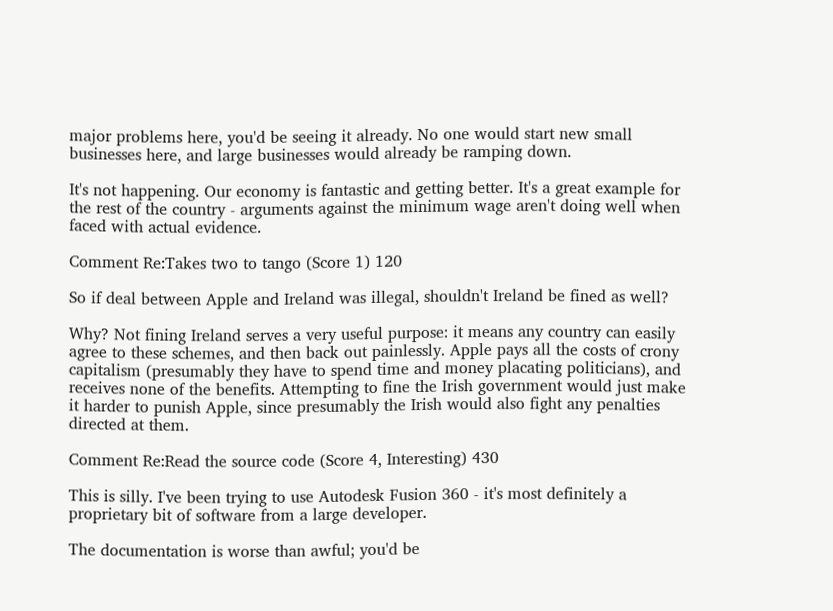major problems here, you'd be seeing it already. No one would start new small businesses here, and large businesses would already be ramping down.

It's not happening. Our economy is fantastic and getting better. It's a great example for the rest of the country - arguments against the minimum wage aren't doing well when faced with actual evidence.

Comment Re:Takes two to tango (Score 1) 120

So if deal between Apple and Ireland was illegal, shouldn't Ireland be fined as well?

Why? Not fining Ireland serves a very useful purpose: it means any country can easily agree to these schemes, and then back out painlessly. Apple pays all the costs of crony capitalism (presumably they have to spend time and money placating politicians), and receives none of the benefits. Attempting to fine the Irish government would just make it harder to punish Apple, since presumably the Irish would also fight any penalties directed at them.

Comment Re:Read the source code (Score 4, Interesting) 430

This is silly. I've been trying to use Autodesk Fusion 360 - it's most definitely a proprietary bit of software from a large developer.

The documentation is worse than awful; you'd be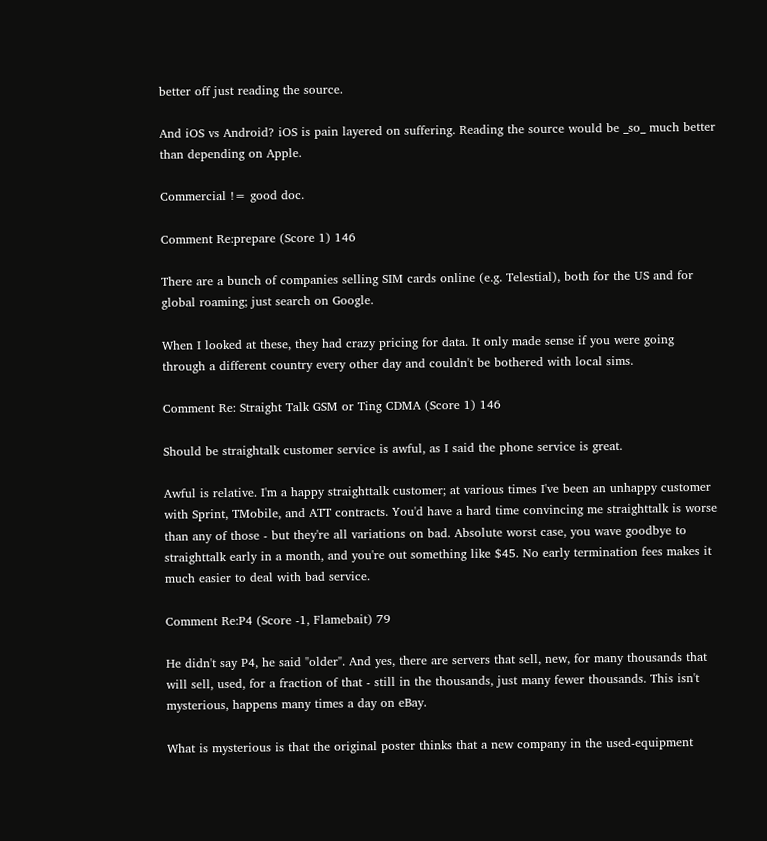better off just reading the source.

And iOS vs Android? iOS is pain layered on suffering. Reading the source would be _so_ much better than depending on Apple.

Commercial != good doc.

Comment Re:prepare (Score 1) 146

There are a bunch of companies selling SIM cards online (e.g. Telestial), both for the US and for global roaming; just search on Google.

When I looked at these, they had crazy pricing for data. It only made sense if you were going through a different country every other day and couldn't be bothered with local sims.

Comment Re: Straight Talk GSM or Ting CDMA (Score 1) 146

Should be straightalk customer service is awful, as I said the phone service is great.

Awful is relative. I'm a happy straighttalk customer; at various times I've been an unhappy customer with Sprint, TMobile, and ATT contracts. You'd have a hard time convincing me straighttalk is worse than any of those - but they're all variations on bad. Absolute worst case, you wave goodbye to straighttalk early in a month, and you're out something like $45. No early termination fees makes it much easier to deal with bad service.

Comment Re:P4 (Score -1, Flamebait) 79

He didn't say P4, he said "older". And yes, there are servers that sell, new, for many thousands that will sell, used, for a fraction of that - still in the thousands, just many fewer thousands. This isn't mysterious, happens many times a day on eBay.

What is mysterious is that the original poster thinks that a new company in the used-equipment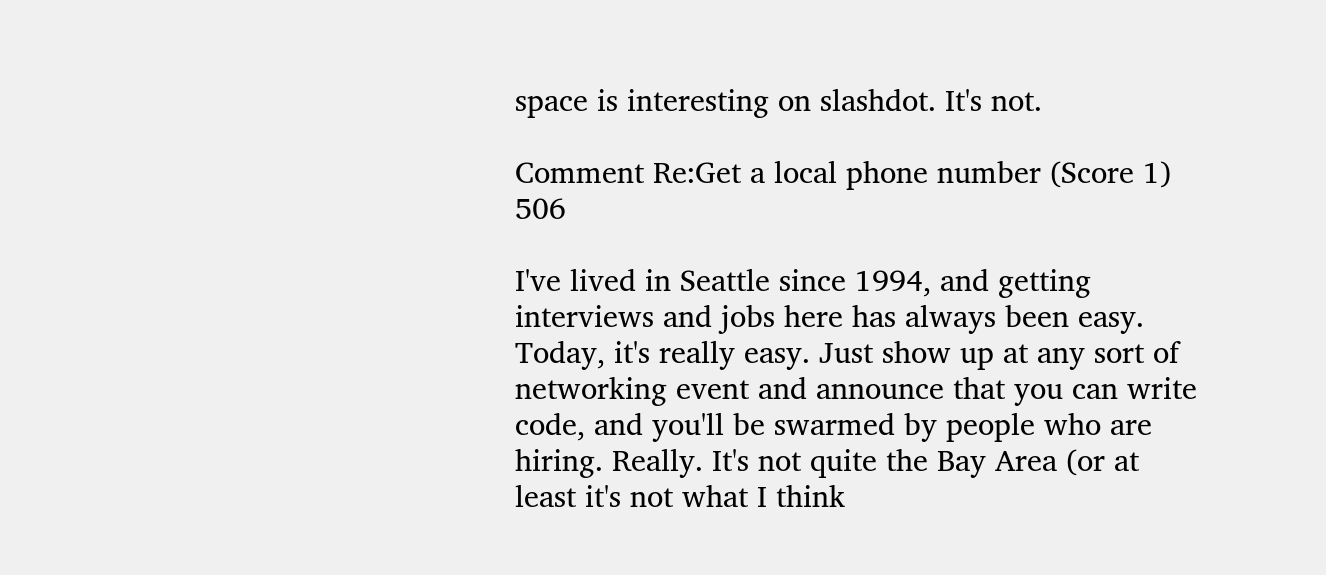space is interesting on slashdot. It's not.

Comment Re:Get a local phone number (Score 1) 506

I've lived in Seattle since 1994, and getting interviews and jobs here has always been easy. Today, it's really easy. Just show up at any sort of networking event and announce that you can write code, and you'll be swarmed by people who are hiring. Really. It's not quite the Bay Area (or at least it's not what I think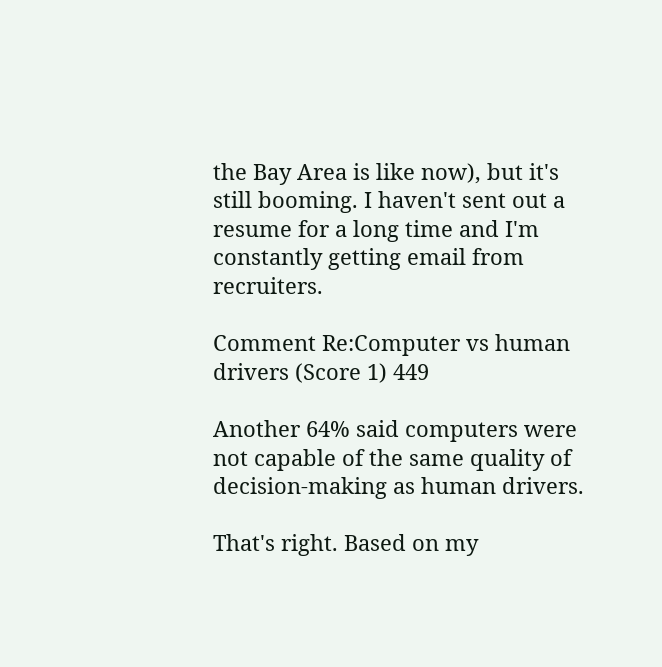the Bay Area is like now), but it's still booming. I haven't sent out a resume for a long time and I'm constantly getting email from recruiters.

Comment Re:Computer vs human drivers (Score 1) 449

Another 64% said computers were not capable of the same quality of decision-making as human drivers.

That's right. Based on my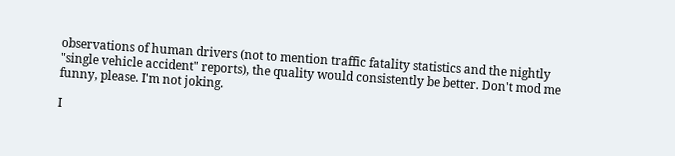observations of human drivers (not to mention traffic fatality statistics and the nightly "single vehicle accident" reports), the quality would consistently be better. Don't mod me funny, please. I'm not joking.

I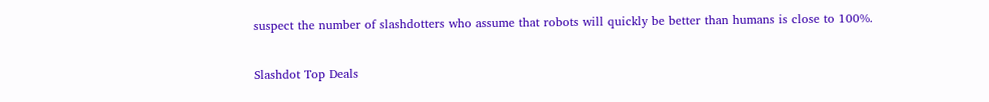suspect the number of slashdotters who assume that robots will quickly be better than humans is close to 100%.

Slashdot Top Deals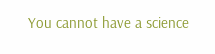You cannot have a science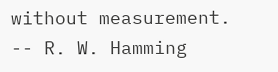without measurement. -- R. W. Hamming